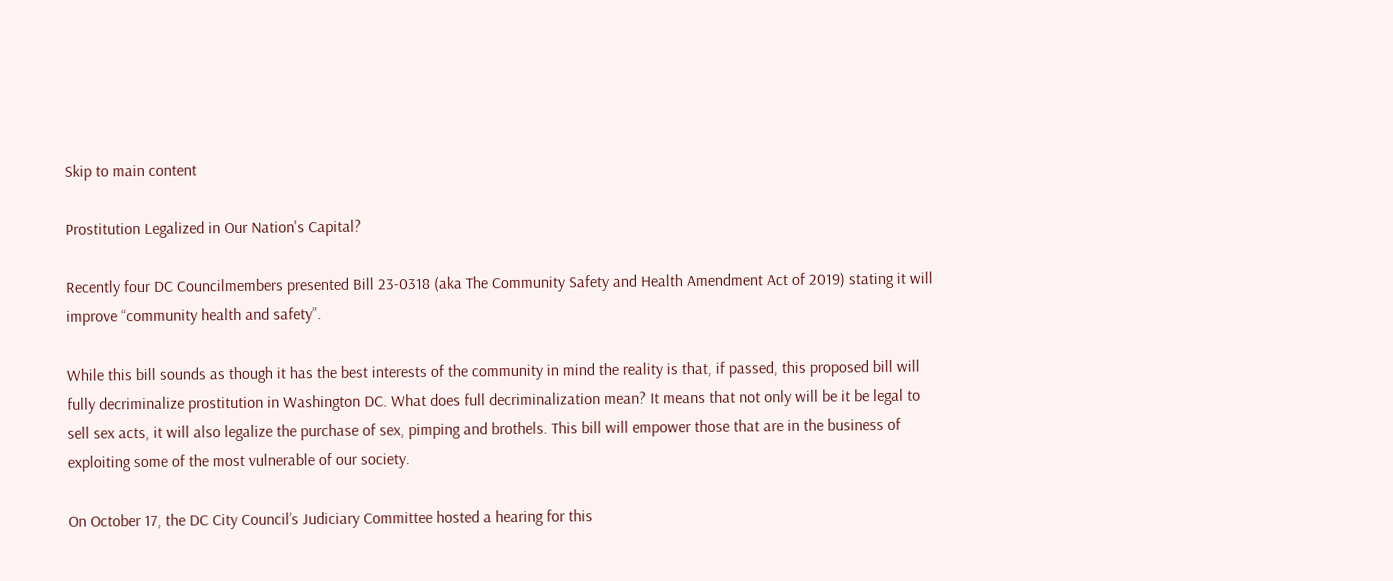Skip to main content

Prostitution Legalized in Our Nation's Capital?

Recently four DC Councilmembers presented Bill 23-0318 (aka The Community Safety and Health Amendment Act of 2019) stating it will improve “community health and safety”.

While this bill sounds as though it has the best interests of the community in mind the reality is that, if passed, this proposed bill will fully decriminalize prostitution in Washington DC. What does full decriminalization mean? It means that not only will be it be legal to sell sex acts, it will also legalize the purchase of sex, pimping and brothels. This bill will empower those that are in the business of exploiting some of the most vulnerable of our society.

On October 17, the DC City Council’s Judiciary Committee hosted a hearing for this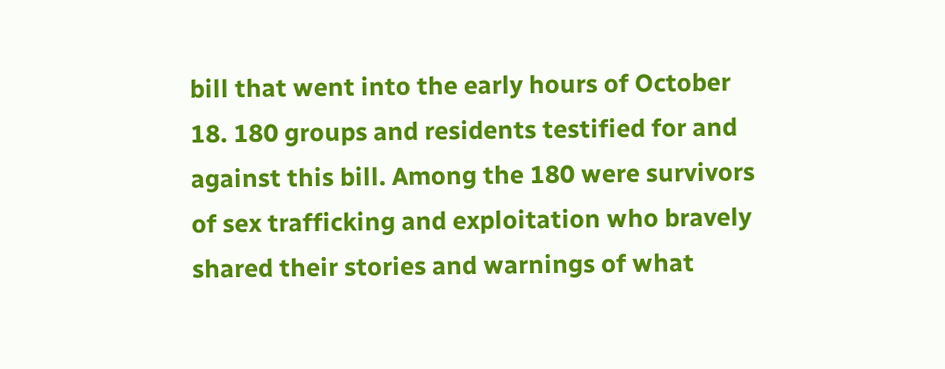bill that went into the early hours of October 18. 180 groups and residents testified for and against this bill. Among the 180 were survivors of sex trafficking and exploitation who bravely shared their stories and warnings of what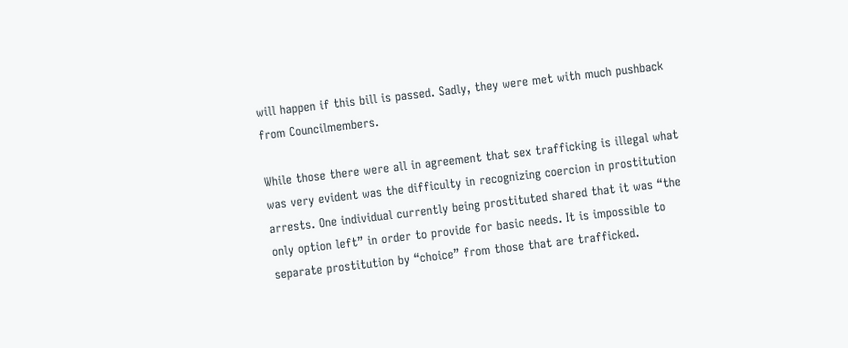will happen if this bill is passed. Sadly, they were met with much pushback from Councilmembers.

While those there were all in agreement that sex trafficking is illegal what was very evident was the difficulty in recognizing coercion in prostitution arrests. One individual currently being prostituted shared that it was “the only option left” in order to provide for basic needs. It is impossible to separate prostitution by “choice” from those that are trafficked.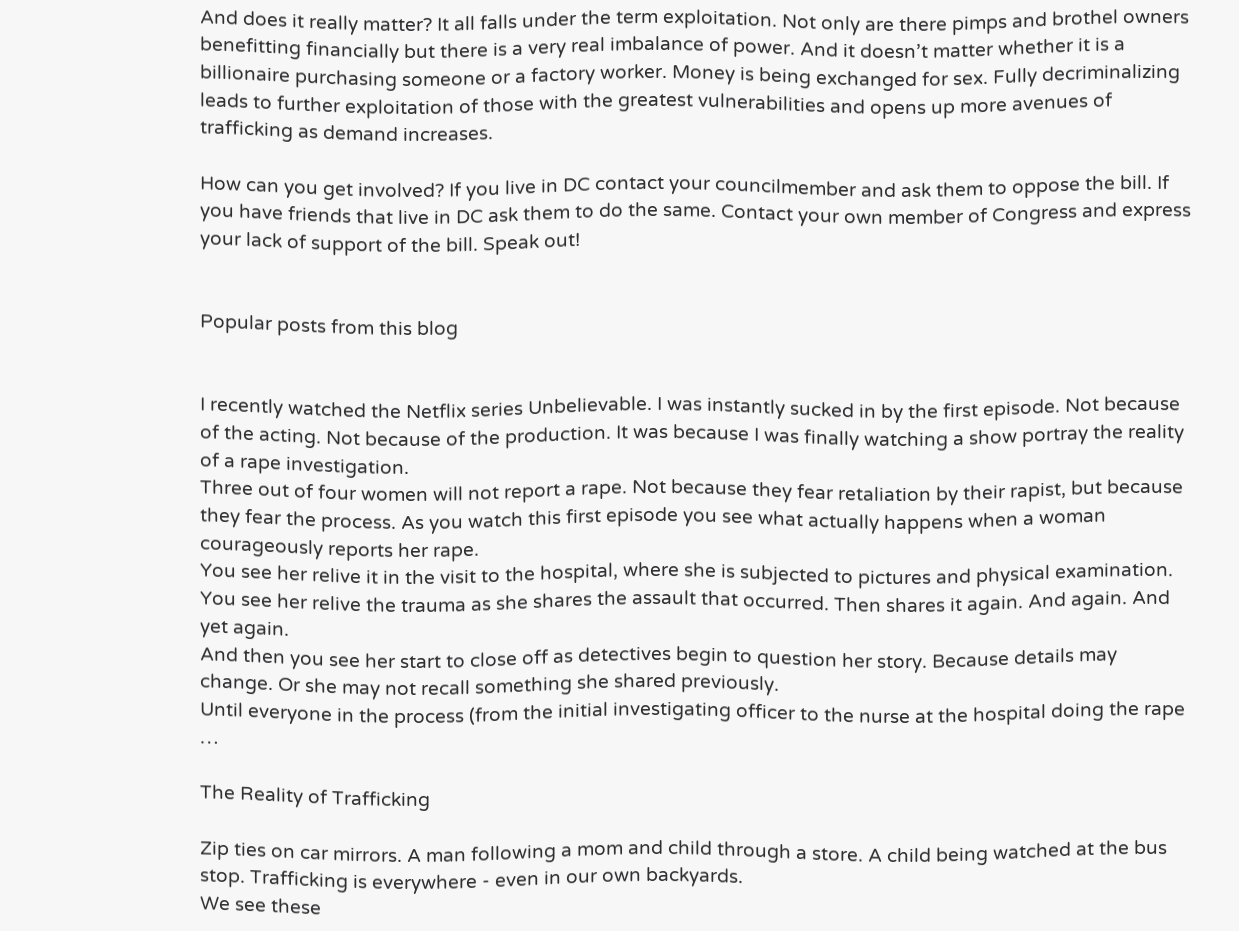And does it really matter? It all falls under the term exploitation. Not only are there pimps and brothel owners benefitting financially but there is a very real imbalance of power. And it doesn’t matter whether it is a billionaire purchasing someone or a factory worker. Money is being exchanged for sex. Fully decriminalizing leads to further exploitation of those with the greatest vulnerabilities and opens up more avenues of trafficking as demand increases.

How can you get involved? If you live in DC contact your councilmember and ask them to oppose the bill. If you have friends that live in DC ask them to do the same. Contact your own member of Congress and express your lack of support of the bill. Speak out!


Popular posts from this blog


I recently watched the Netflix series Unbelievable. I was instantly sucked in by the first episode. Not because of the acting. Not because of the production. It was because I was finally watching a show portray the reality of a rape investigation.
Three out of four women will not report a rape. Not because they fear retaliation by their rapist, but because they fear the process. As you watch this first episode you see what actually happens when a woman courageously reports her rape.
You see her relive it in the visit to the hospital, where she is subjected to pictures and physical examination. You see her relive the trauma as she shares the assault that occurred. Then shares it again. And again. And yet again.
And then you see her start to close off as detectives begin to question her story. Because details may change. Or she may not recall something she shared previously.
Until everyone in the process (from the initial investigating officer to the nurse at the hospital doing the rape …

The Reality of Trafficking

Zip ties on car mirrors. A man following a mom and child through a store. A child being watched at the bus stop. Trafficking is everywhere - even in our own backyards.
We see these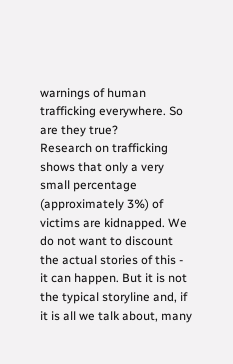warnings of human trafficking everywhere. So are they true?
Research on trafficking shows that only a very small percentage (approximately 3%) of victims are kidnapped. We do not want to discount the actual stories of this - it can happen. But it is not the typical storyline and, if it is all we talk about, many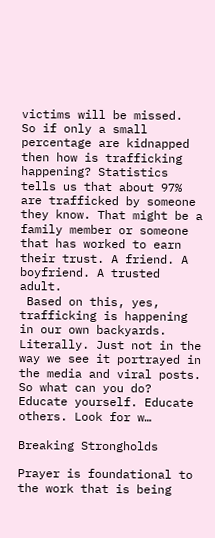victims will be missed.
So if only a small percentage are kidnapped then how is trafficking happening? Statistics tells us that about 97% are trafficked by someone they know. That might be a family member or someone that has worked to earn their trust. A friend. A boyfriend. A trusted adult.
 Based on this, yes, trafficking is happening in our own backyards. Literally. Just not in the way we see it portrayed in the media and viral posts.
So what can you do? Educate yourself. Educate others. Look for w…

Breaking Strongholds

Prayer is foundational to the work that is being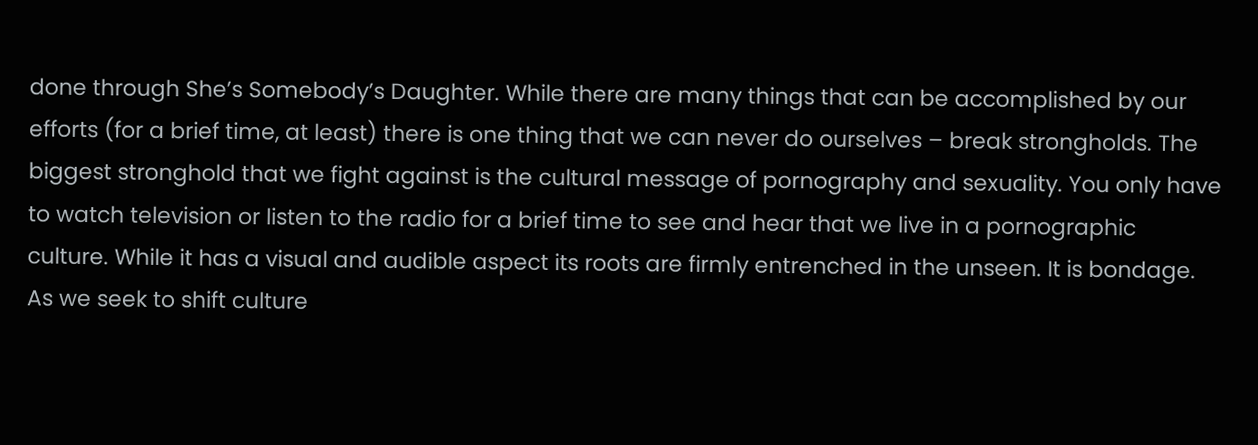done through She’s Somebody’s Daughter. While there are many things that can be accomplished by our efforts (for a brief time, at least) there is one thing that we can never do ourselves – break strongholds. The biggest stronghold that we fight against is the cultural message of pornography and sexuality. You only have to watch television or listen to the radio for a brief time to see and hear that we live in a pornographic culture. While it has a visual and audible aspect its roots are firmly entrenched in the unseen. It is bondage.
As we seek to shift culture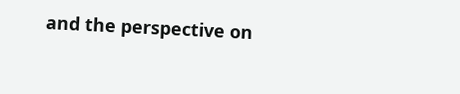and the perspective on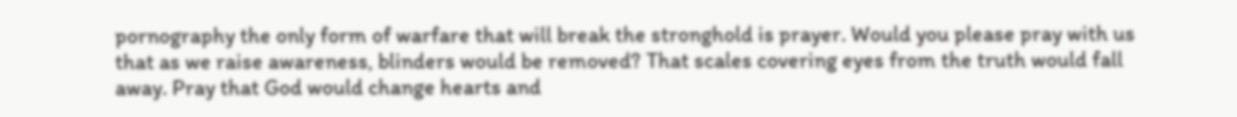pornography the only form of warfare that will break the stronghold is prayer. Would you please pray with us that as we raise awareness, blinders would be removed? That scales covering eyes from the truth would fall away. Pray that God would change hearts and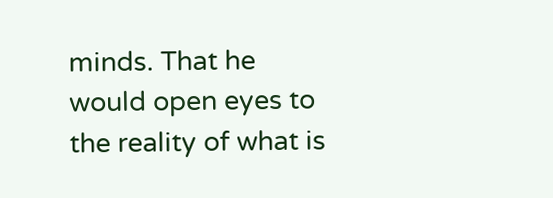minds. That he would open eyes to the reality of what is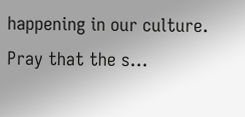happening in our culture.
Pray that the s…